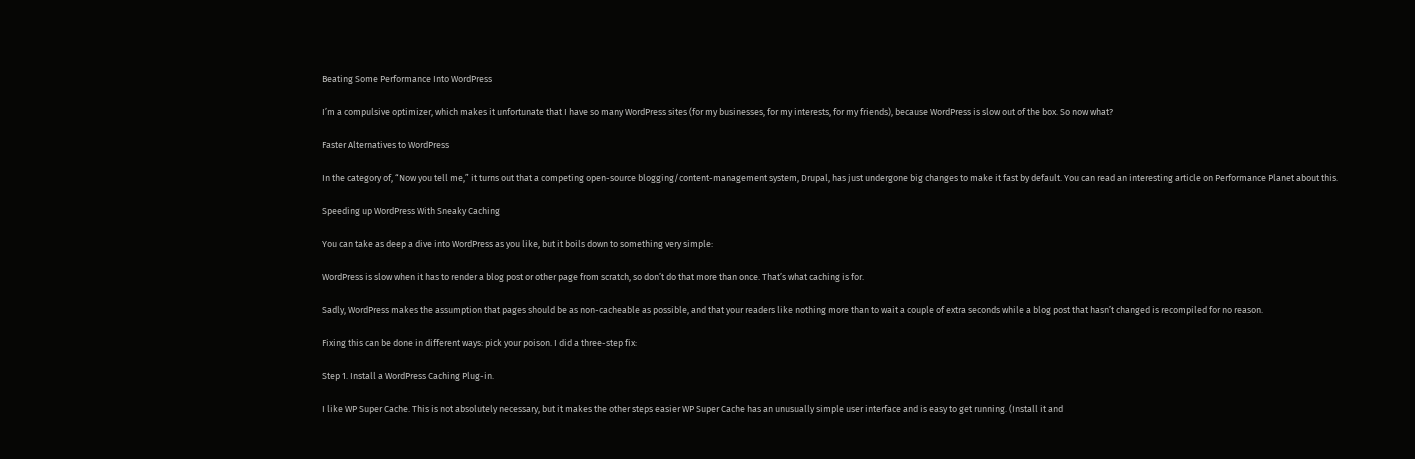Beating Some Performance Into WordPress

I’m a compulsive optimizer, which makes it unfortunate that I have so many WordPress sites (for my businesses, for my interests, for my friends), because WordPress is slow out of the box. So now what?

Faster Alternatives to WordPress

In the category of, “Now you tell me,” it turns out that a competing open-source blogging/content-management system, Drupal, has just undergone big changes to make it fast by default. You can read an interesting article on Performance Planet about this.

Speeding up WordPress With Sneaky Caching

You can take as deep a dive into WordPress as you like, but it boils down to something very simple:

WordPress is slow when it has to render a blog post or other page from scratch, so don’t do that more than once. That’s what caching is for.

Sadly, WordPress makes the assumption that pages should be as non-cacheable as possible, and that your readers like nothing more than to wait a couple of extra seconds while a blog post that hasn’t changed is recompiled for no reason.

Fixing this can be done in different ways: pick your poison. I did a three-step fix:

Step 1. Install a WordPress Caching Plug-in.

I like WP Super Cache. This is not absolutely necessary, but it makes the other steps easier WP Super Cache has an unusually simple user interface and is easy to get running. (Install it and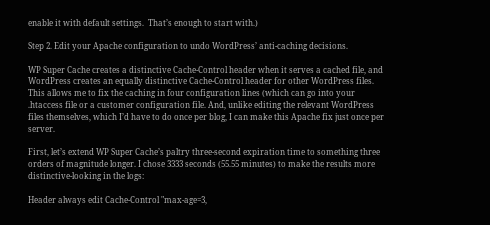enable it with default settings.  That’s enough to start with.)

Step 2. Edit your Apache configuration to undo WordPress’ anti-caching decisions.

WP Super Cache creates a distinctive Cache-Control header when it serves a cached file, and WordPress creates an equally distinctive Cache-Control header for other WordPress files. This allows me to fix the caching in four configuration lines (which can go into your .htaccess file or a customer configuration file. And, unlike editing the relevant WordPress files themselves, which I’d have to do once per blog, I can make this Apache fix just once per server.

First, let’s extend WP Super Cache’s paltry three-second expiration time to something three orders of magnitude longer. I chose 3333 seconds (55.55 minutes) to make the results more distinctive-looking in the logs:

Header always edit Cache-Control "max-age=3,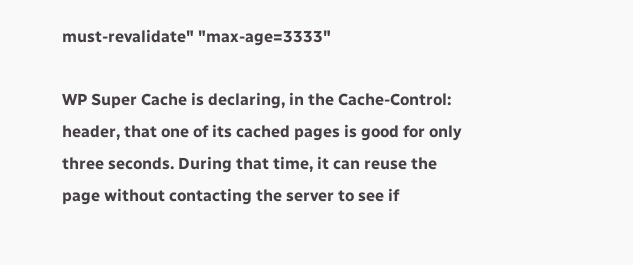must-revalidate" "max-age=3333"

WP Super Cache is declaring, in the Cache-Control: header, that one of its cached pages is good for only three seconds. During that time, it can reuse the page without contacting the server to see if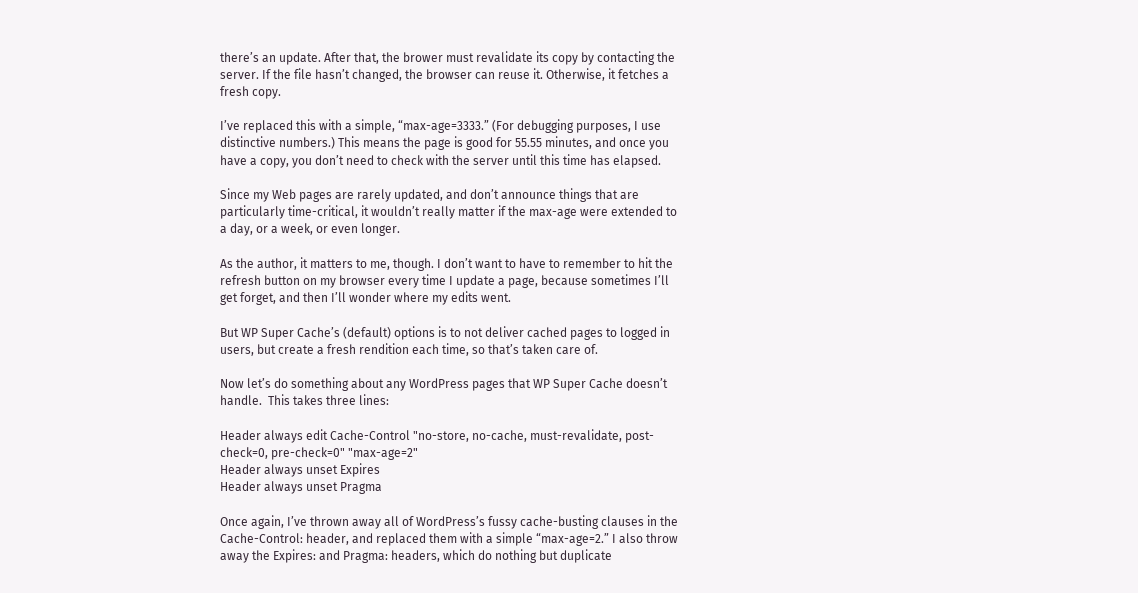there’s an update. After that, the brower must revalidate its copy by contacting the server. If the file hasn’t changed, the browser can reuse it. Otherwise, it fetches a fresh copy.

I’ve replaced this with a simple, “max-age=3333.” (For debugging purposes, I use distinctive numbers.) This means the page is good for 55.55 minutes, and once you have a copy, you don’t need to check with the server until this time has elapsed.

Since my Web pages are rarely updated, and don’t announce things that are particularly time-critical, it wouldn’t really matter if the max-age were extended to a day, or a week, or even longer.

As the author, it matters to me, though. I don’t want to have to remember to hit the refresh button on my browser every time I update a page, because sometimes I’ll get forget, and then I’ll wonder where my edits went.

But WP Super Cache’s (default) options is to not deliver cached pages to logged in users, but create a fresh rendition each time, so that’s taken care of.

Now let’s do something about any WordPress pages that WP Super Cache doesn’t handle.  This takes three lines:

Header always edit Cache-Control "no-store, no-cache, must-revalidate, post-check=0, pre-check=0" "max-age=2"
Header always unset Expires
Header always unset Pragma

Once again, I’ve thrown away all of WordPress’s fussy cache-busting clauses in the Cache-Control: header, and replaced them with a simple “max-age=2.” I also throw away the Expires: and Pragma: headers, which do nothing but duplicate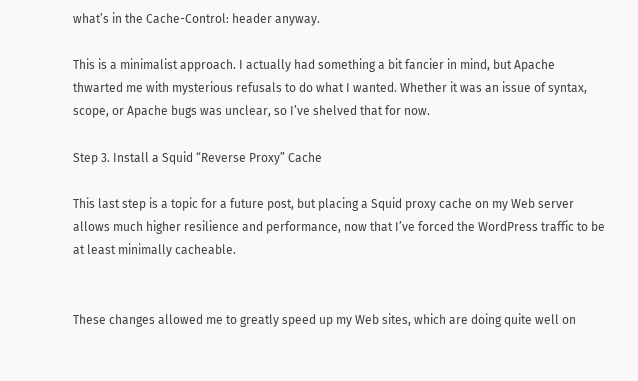what’s in the Cache-Control: header anyway.

This is a minimalist approach. I actually had something a bit fancier in mind, but Apache thwarted me with mysterious refusals to do what I wanted. Whether it was an issue of syntax, scope, or Apache bugs was unclear, so I’ve shelved that for now.

Step 3. Install a Squid “Reverse Proxy” Cache

This last step is a topic for a future post, but placing a Squid proxy cache on my Web server allows much higher resilience and performance, now that I’ve forced the WordPress traffic to be at least minimally cacheable.


These changes allowed me to greatly speed up my Web sites, which are doing quite well on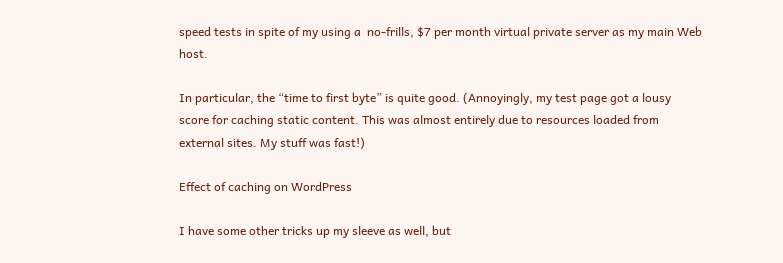speed tests in spite of my using a  no-frills, $7 per month virtual private server as my main Web host.

In particular, the “time to first byte” is quite good. (Annoyingly, my test page got a lousy score for caching static content. This was almost entirely due to resources loaded from external sites. My stuff was fast!)

Effect of caching on WordPress

I have some other tricks up my sleeve as well, but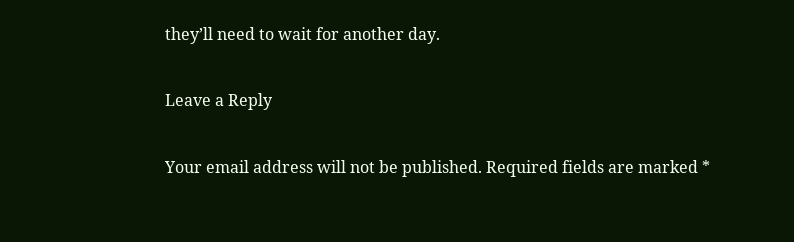they’ll need to wait for another day.

Leave a Reply

Your email address will not be published. Required fields are marked *